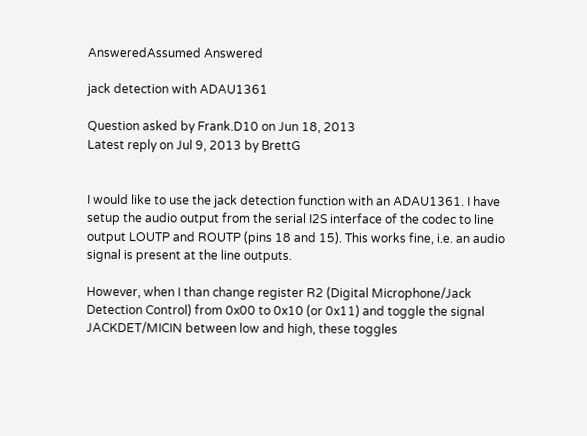AnsweredAssumed Answered

jack detection with ADAU1361

Question asked by Frank.D10 on Jun 18, 2013
Latest reply on Jul 9, 2013 by BrettG


I would like to use the jack detection function with an ADAU1361. I have setup the audio output from the serial I2S interface of the codec to line output LOUTP and ROUTP (pins 18 and 15). This works fine, i.e. an audio signal is present at the line outputs.

However, when I than change register R2 (Digital Microphone/Jack Detection Control) from 0x00 to 0x10 (or 0x11) and toggle the signal JACKDET/MICIN between low and high, these toggles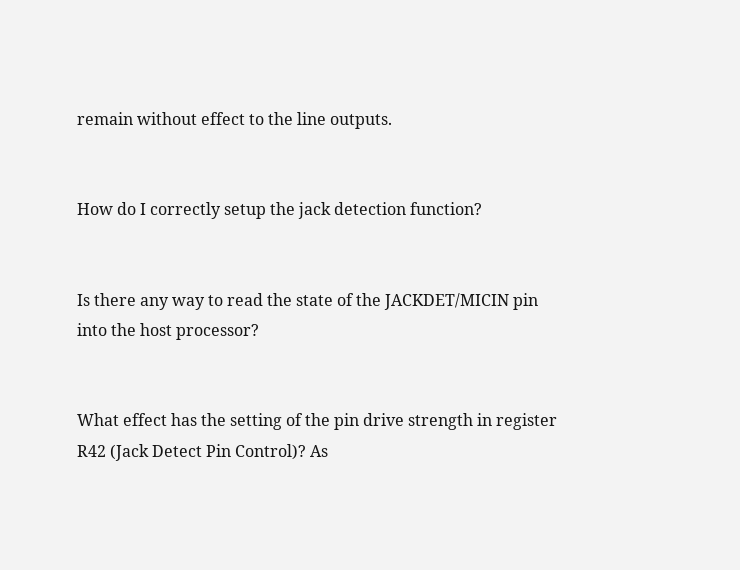remain without effect to the line outputs.


How do I correctly setup the jack detection function?


Is there any way to read the state of the JACKDET/MICIN pin into the host processor?


What effect has the setting of the pin drive strength in register R42 (Jack Detect Pin Control)? As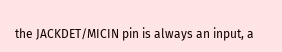the JACKDET/MICIN pin is always an input, a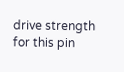drive strength for this pin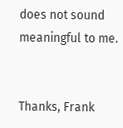does not sound meaningful to me.


Thanks, Frank